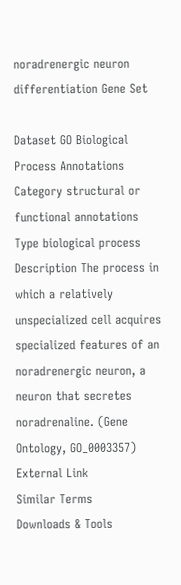noradrenergic neuron differentiation Gene Set

Dataset GO Biological Process Annotations
Category structural or functional annotations
Type biological process
Description The process in which a relatively unspecialized cell acquires specialized features of an noradrenergic neuron, a neuron that secretes noradrenaline. (Gene Ontology, GO_0003357)
External Link
Similar Terms
Downloads & Tools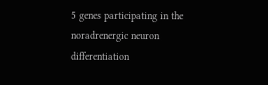5 genes participating in the noradrenergic neuron differentiation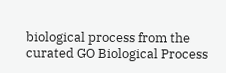biological process from the curated GO Biological Process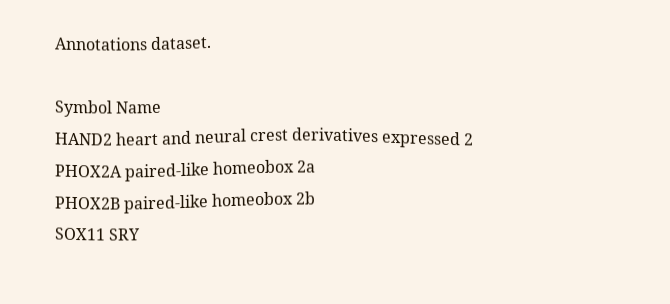Annotations dataset.

Symbol Name
HAND2 heart and neural crest derivatives expressed 2
PHOX2A paired-like homeobox 2a
PHOX2B paired-like homeobox 2b
SOX11 SRY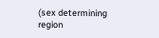(sex determining region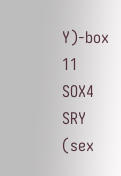Y)-box 11
SOX4 SRY (sex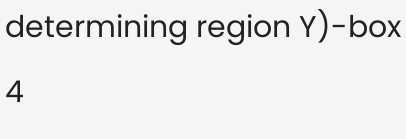determining region Y)-box 4